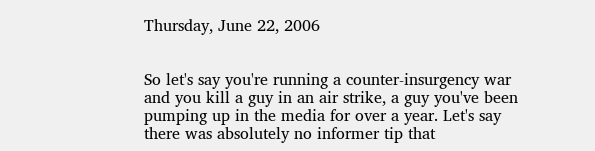Thursday, June 22, 2006


So let's say you're running a counter-insurgency war and you kill a guy in an air strike, a guy you've been pumping up in the media for over a year. Let's say there was absolutely no informer tip that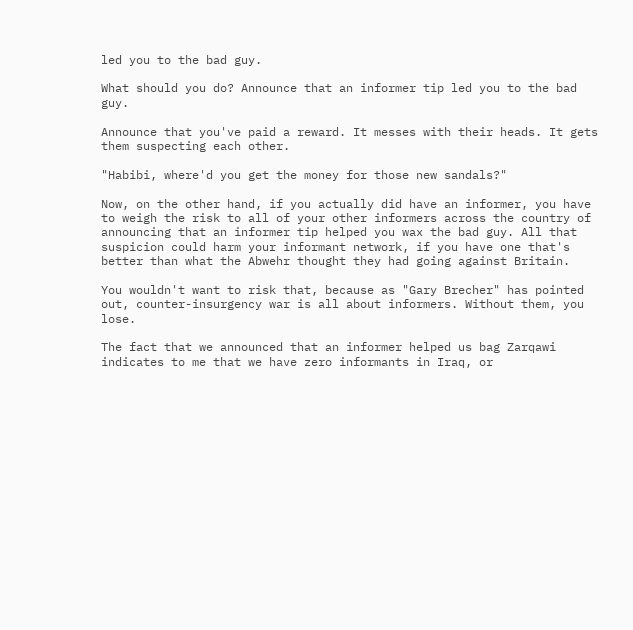led you to the bad guy.

What should you do? Announce that an informer tip led you to the bad guy.

Announce that you've paid a reward. It messes with their heads. It gets them suspecting each other.

"Habibi, where'd you get the money for those new sandals?"

Now, on the other hand, if you actually did have an informer, you have to weigh the risk to all of your other informers across the country of announcing that an informer tip helped you wax the bad guy. All that suspicion could harm your informant network, if you have one that's better than what the Abwehr thought they had going against Britain.

You wouldn't want to risk that, because as "Gary Brecher" has pointed out, counter-insurgency war is all about informers. Without them, you lose.

The fact that we announced that an informer helped us bag Zarqawi indicates to me that we have zero informants in Iraq, or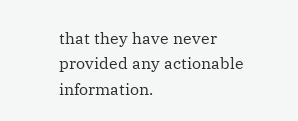that they have never provided any actionable information.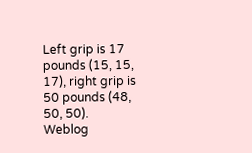Left grip is 17 pounds (15, 15, 17), right grip is 50 pounds (48, 50, 50).
Weblog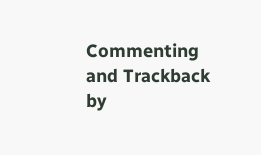Commenting and Trackback by